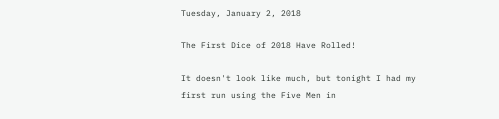Tuesday, January 2, 2018

The First Dice of 2018 Have Rolled!

It doesn't look like much, but tonight I had my first run using the Five Men in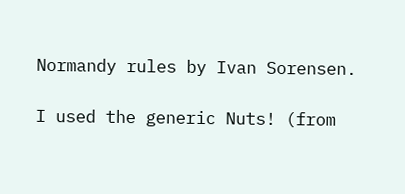Normandy rules by Ivan Sorensen.

I used the generic Nuts! (from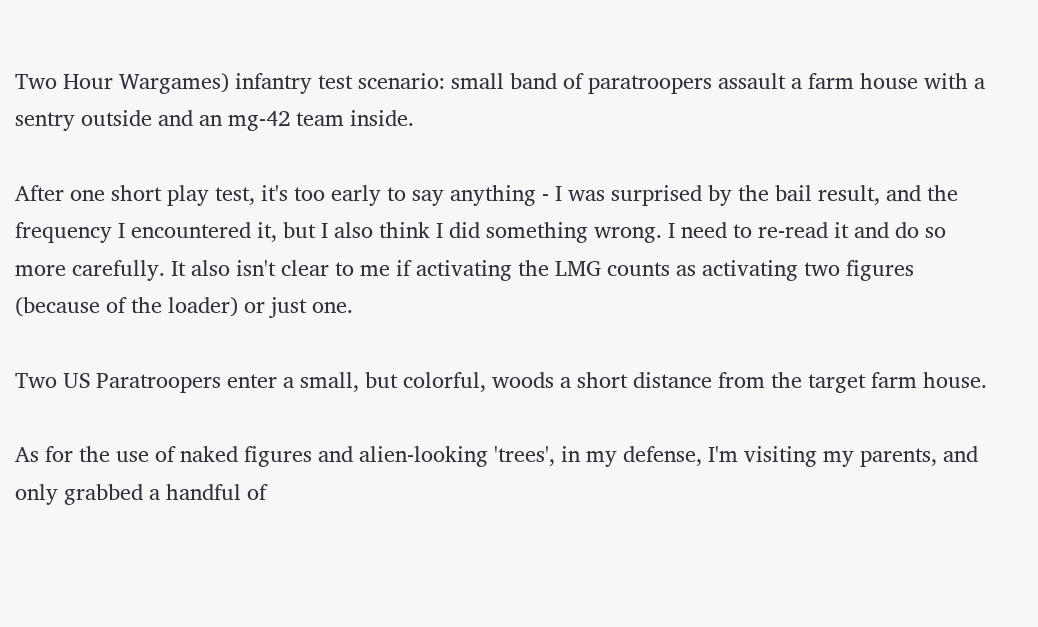Two Hour Wargames) infantry test scenario: small band of paratroopers assault a farm house with a sentry outside and an mg-42 team inside.

After one short play test, it's too early to say anything - I was surprised by the bail result, and the frequency I encountered it, but I also think I did something wrong. I need to re-read it and do so more carefully. It also isn't clear to me if activating the LMG counts as activating two figures (because of the loader) or just one.

Two US Paratroopers enter a small, but colorful, woods a short distance from the target farm house.

As for the use of naked figures and alien-looking 'trees', in my defense, I'm visiting my parents, and only grabbed a handful of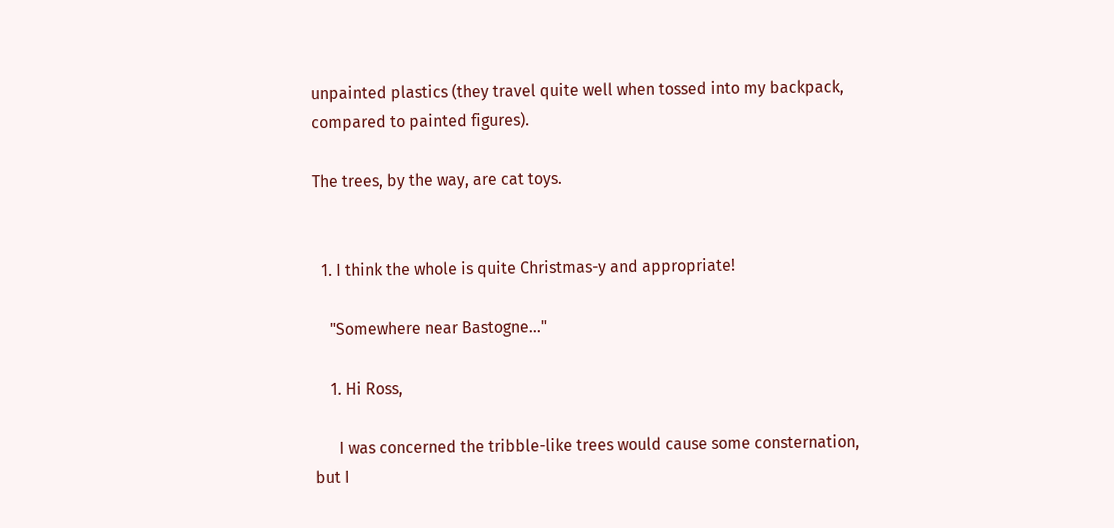unpainted plastics (they travel quite well when tossed into my backpack, compared to painted figures).

The trees, by the way, are cat toys.


  1. I think the whole is quite Christmas-y and appropriate!

    "Somewhere near Bastogne..."

    1. Hi Ross,

      I was concerned the tribble-like trees would cause some consternation, but I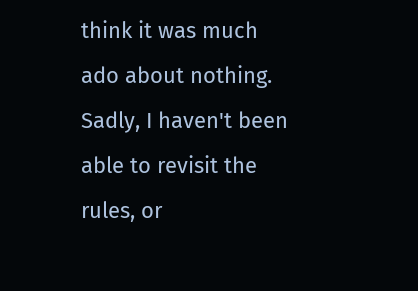think it was much ado about nothing. Sadly, I haven't been able to revisit the rules, or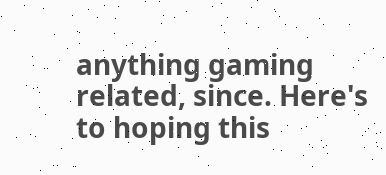anything gaming related, since. Here's to hoping this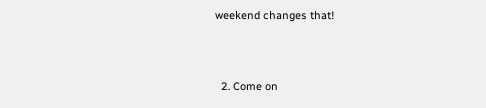weekend changes that!


  2. Come on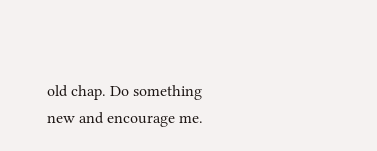old chap. Do something new and encourage me.